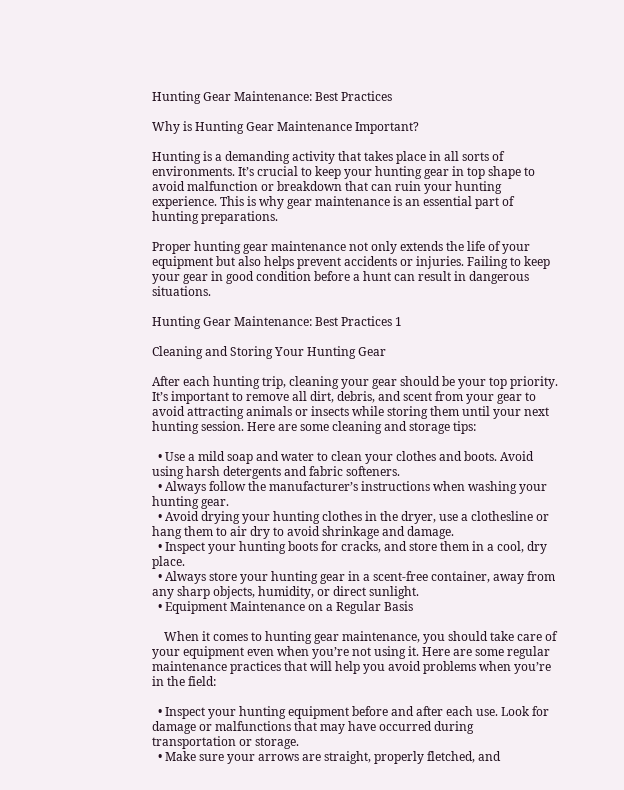Hunting Gear Maintenance: Best Practices

Why is Hunting Gear Maintenance Important?

Hunting is a demanding activity that takes place in all sorts of environments. It’s crucial to keep your hunting gear in top shape to avoid malfunction or breakdown that can ruin your hunting experience. This is why gear maintenance is an essential part of hunting preparations.

Proper hunting gear maintenance not only extends the life of your equipment but also helps prevent accidents or injuries. Failing to keep your gear in good condition before a hunt can result in dangerous situations.

Hunting Gear Maintenance: Best Practices 1

Cleaning and Storing Your Hunting Gear

After each hunting trip, cleaning your gear should be your top priority. It’s important to remove all dirt, debris, and scent from your gear to avoid attracting animals or insects while storing them until your next hunting session. Here are some cleaning and storage tips:

  • Use a mild soap and water to clean your clothes and boots. Avoid using harsh detergents and fabric softeners.
  • Always follow the manufacturer’s instructions when washing your hunting gear.
  • Avoid drying your hunting clothes in the dryer, use a clothesline or hang them to air dry to avoid shrinkage and damage.
  • Inspect your hunting boots for cracks, and store them in a cool, dry place.
  • Always store your hunting gear in a scent-free container, away from any sharp objects, humidity, or direct sunlight.
  • Equipment Maintenance on a Regular Basis

    When it comes to hunting gear maintenance, you should take care of your equipment even when you’re not using it. Here are some regular maintenance practices that will help you avoid problems when you’re in the field:

  • Inspect your hunting equipment before and after each use. Look for damage or malfunctions that may have occurred during transportation or storage.
  • Make sure your arrows are straight, properly fletched, and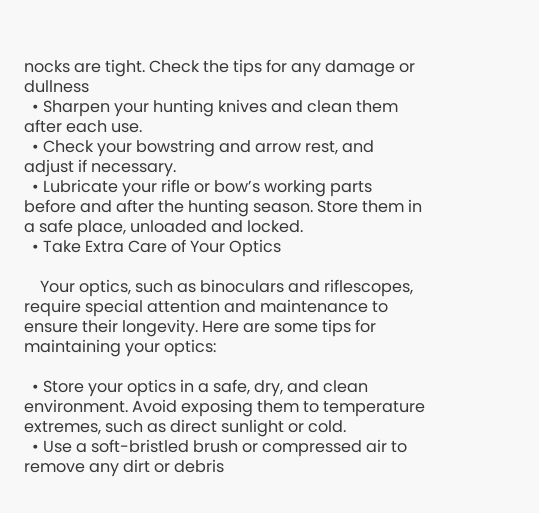nocks are tight. Check the tips for any damage or dullness
  • Sharpen your hunting knives and clean them after each use.
  • Check your bowstring and arrow rest, and adjust if necessary.
  • Lubricate your rifle or bow’s working parts before and after the hunting season. Store them in a safe place, unloaded and locked.
  • Take Extra Care of Your Optics

    Your optics, such as binoculars and riflescopes, require special attention and maintenance to ensure their longevity. Here are some tips for maintaining your optics:

  • Store your optics in a safe, dry, and clean environment. Avoid exposing them to temperature extremes, such as direct sunlight or cold.
  • Use a soft-bristled brush or compressed air to remove any dirt or debris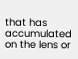that has accumulated on the lens or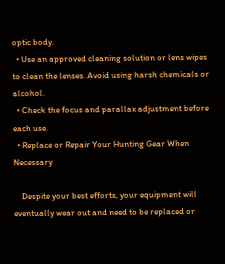optic body.
  • Use an approved cleaning solution or lens wipes to clean the lenses. Avoid using harsh chemicals or alcohol.
  • Check the focus and parallax adjustment before each use.
  • Replace or Repair Your Hunting Gear When Necessary

    Despite your best efforts, your equipment will eventually wear out and need to be replaced or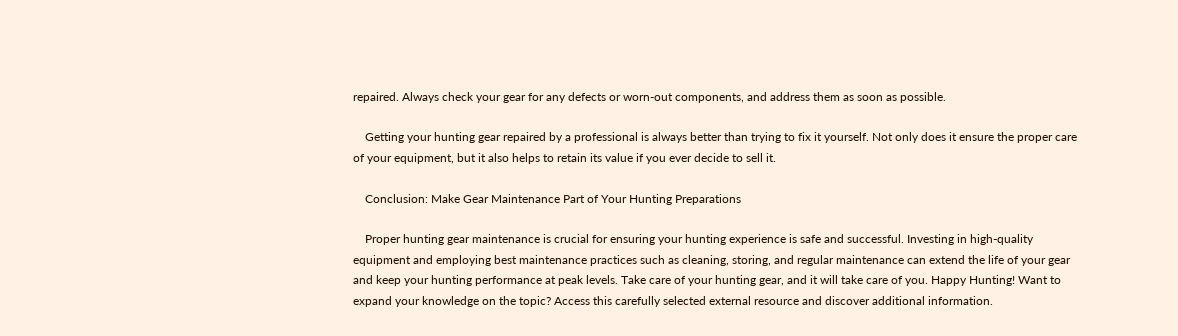repaired. Always check your gear for any defects or worn-out components, and address them as soon as possible.

    Getting your hunting gear repaired by a professional is always better than trying to fix it yourself. Not only does it ensure the proper care of your equipment, but it also helps to retain its value if you ever decide to sell it.

    Conclusion: Make Gear Maintenance Part of Your Hunting Preparations

    Proper hunting gear maintenance is crucial for ensuring your hunting experience is safe and successful. Investing in high-quality equipment and employing best maintenance practices such as cleaning, storing, and regular maintenance can extend the life of your gear and keep your hunting performance at peak levels. Take care of your hunting gear, and it will take care of you. Happy Hunting! Want to expand your knowledge on the topic? Access this carefully selected external resource and discover additional information.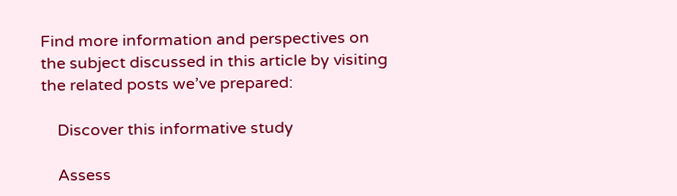Find more information and perspectives on the subject discussed in this article by visiting the related posts we’ve prepared:

    Discover this informative study

    Assess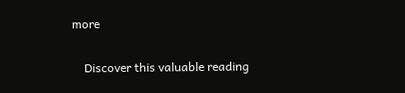more

    Discover this valuable reading